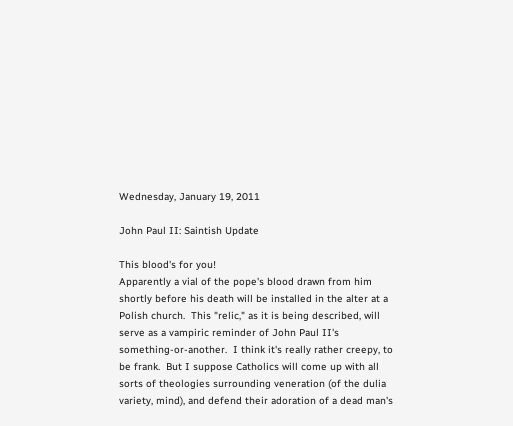Wednesday, January 19, 2011

John Paul II: Saintish Update

This blood's for you!
Apparently a vial of the pope's blood drawn from him shortly before his death will be installed in the alter at a Polish church.  This "relic," as it is being described, will serve as a vampiric reminder of John Paul II's something-or-another.  I think it's really rather creepy, to be frank.  But I suppose Catholics will come up with all sorts of theologies surrounding veneration (of the dulia variety, mind), and defend their adoration of a dead man's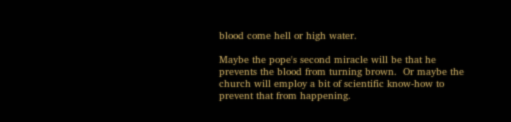blood come hell or high water.

Maybe the pope's second miracle will be that he prevents the blood from turning brown.  Or maybe the church will employ a bit of scientific know-how to prevent that from happening.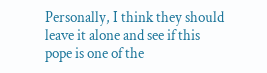Personally, I think they should leave it alone and see if this pope is one of the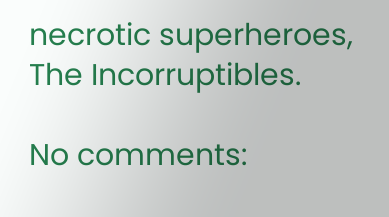necrotic superheroes, The Incorruptibles.

No comments: